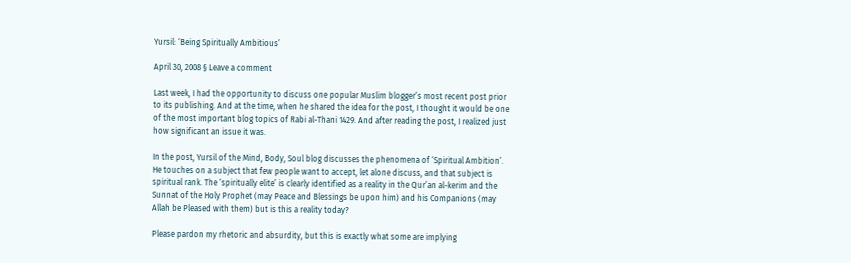Yursil: ‘Being Spiritually Ambitious’

April 30, 2008 § Leave a comment

Last week, I had the opportunity to discuss one popular Muslim blogger’s most recent post prior to its publishing. And at the time, when he shared the idea for the post, I thought it would be one of the most important blog topics of Rabi al-Thani 1429. And after reading the post, I realized just how significant an issue it was.

In the post, Yursil of the Mind, Body, Soul blog discusses the phenomena of ‘Spiritual Ambition’. He touches on a subject that few people want to accept, let alone discuss, and that subject is spiritual rank. The ‘spiritually elite’ is clearly identified as a reality in the Qur’an al-kerim and the Sunnat of the Holy Prophet (may Peace and Blessings be upon him) and his Companions (may Allah be Pleased with them) but is this a reality today?

Please pardon my rhetoric and absurdity, but this is exactly what some are implying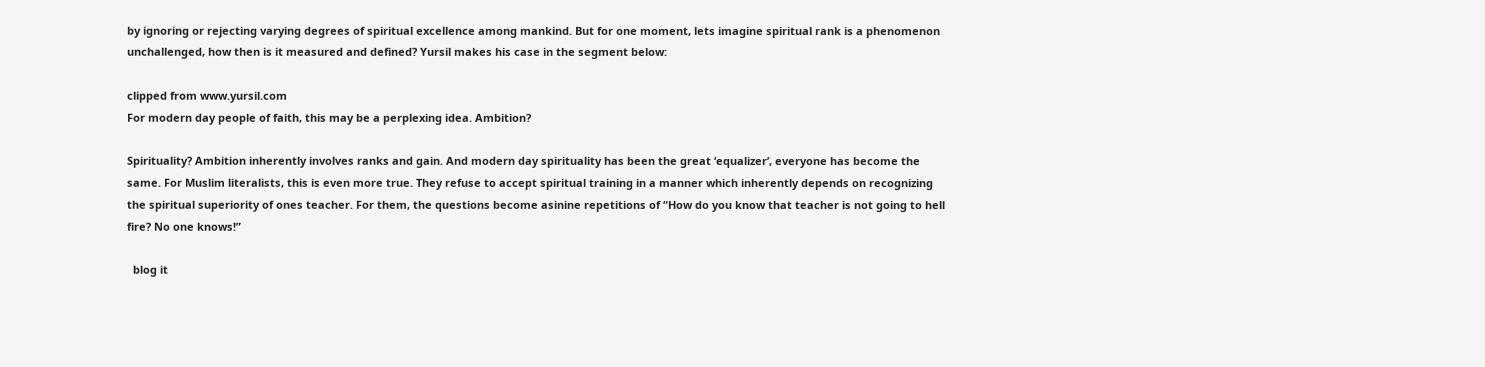by ignoring or rejecting varying degrees of spiritual excellence among mankind. But for one moment, lets imagine spiritual rank is a phenomenon unchallenged, how then is it measured and defined? Yursil makes his case in the segment below:

clipped from www.yursil.com
For modern day people of faith, this may be a perplexing idea. Ambition?

Spirituality? Ambition inherently involves ranks and gain. And modern day spirituality has been the great ‘equalizer’, everyone has become the same. For Muslim literalists, this is even more true. They refuse to accept spiritual training in a manner which inherently depends on recognizing the spiritual superiority of ones teacher. For them, the questions become asinine repetitions of “How do you know that teacher is not going to hell fire? No one knows!”

  blog it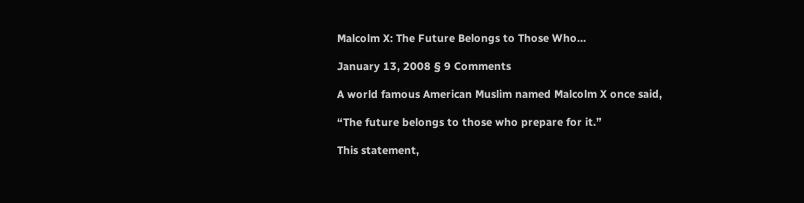Malcolm X: The Future Belongs to Those Who…

January 13, 2008 § 9 Comments

A world famous American Muslim named Malcolm X once said,

“The future belongs to those who prepare for it.”

This statement,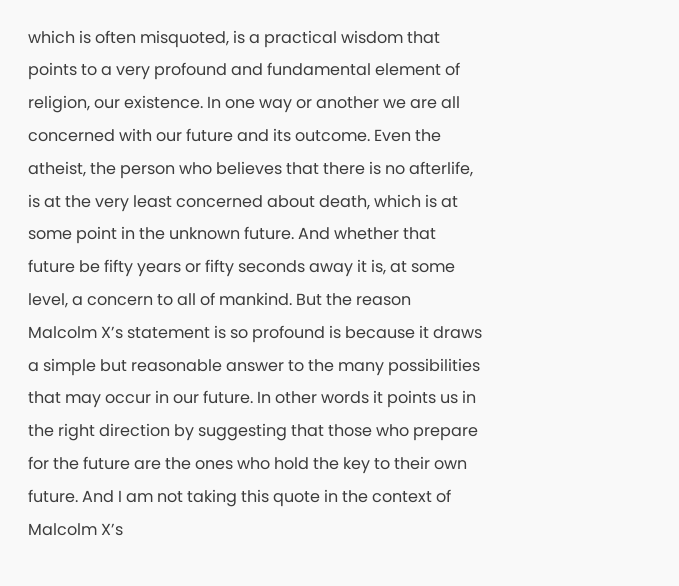which is often misquoted, is a practical wisdom that points to a very profound and fundamental element of religion, our existence. In one way or another we are all concerned with our future and its outcome. Even the atheist, the person who believes that there is no afterlife, is at the very least concerned about death, which is at some point in the unknown future. And whether that future be fifty years or fifty seconds away it is, at some level, a concern to all of mankind. But the reason Malcolm X’s statement is so profound is because it draws a simple but reasonable answer to the many possibilities that may occur in our future. In other words it points us in the right direction by suggesting that those who prepare for the future are the ones who hold the key to their own future. And I am not taking this quote in the context of Malcolm X’s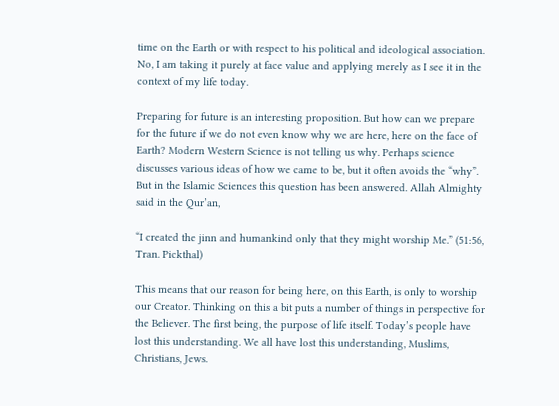time on the Earth or with respect to his political and ideological association. No, I am taking it purely at face value and applying merely as I see it in the context of my life today.

Preparing for future is an interesting proposition. But how can we prepare for the future if we do not even know why we are here, here on the face of Earth? Modern Western Science is not telling us why. Perhaps science discusses various ideas of how we came to be, but it often avoids the “why”. But in the Islamic Sciences this question has been answered. Allah Almighty said in the Qur’an,

“I created the jinn and humankind only that they might worship Me.” (51:56, Tran. Pickthal)

This means that our reason for being here, on this Earth, is only to worship our Creator. Thinking on this a bit puts a number of things in perspective for the Believer. The first being, the purpose of life itself. Today’s people have lost this understanding. We all have lost this understanding, Muslims, Christians, Jews.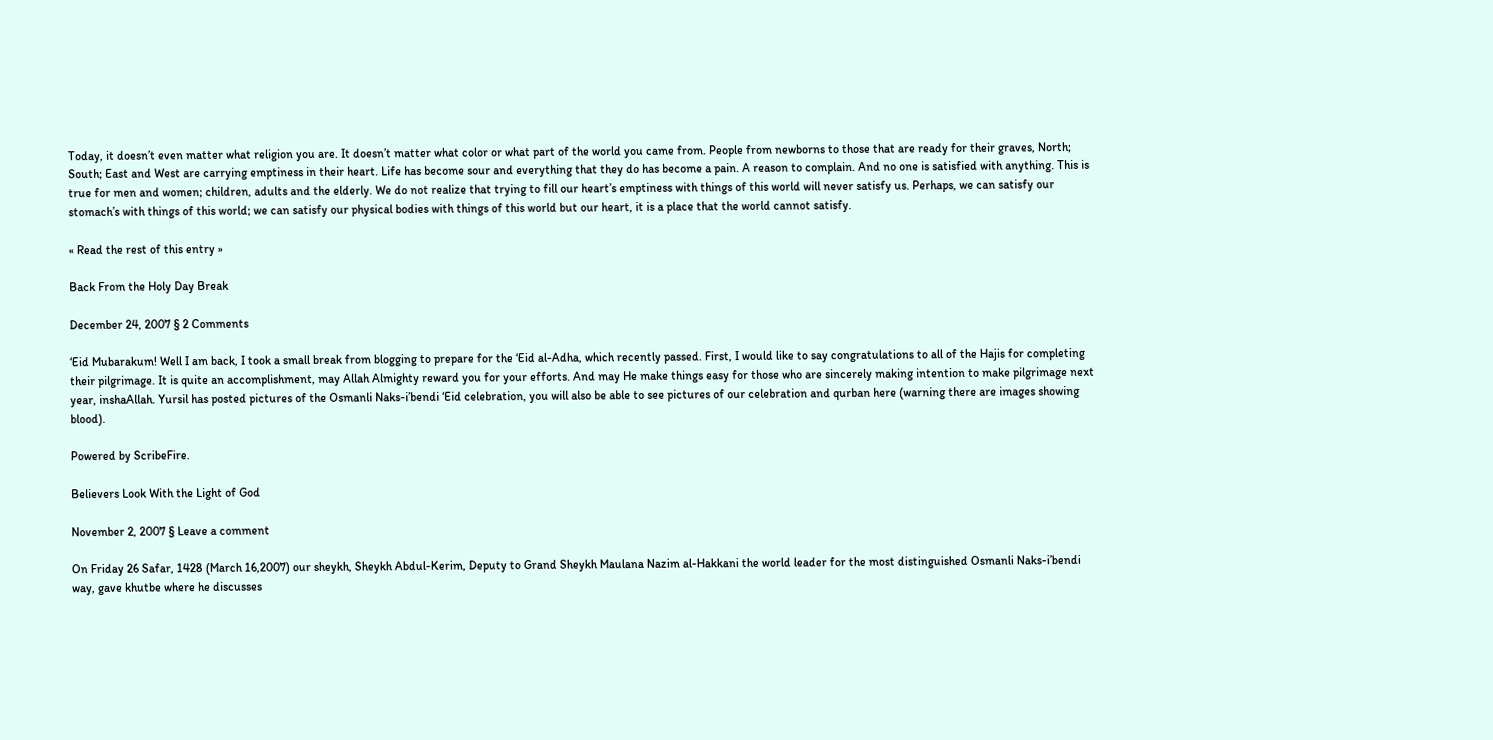Today, it doesn’t even matter what religion you are. It doesn’t matter what color or what part of the world you came from. People from newborns to those that are ready for their graves, North; South; East and West are carrying emptiness in their heart. Life has become sour and everything that they do has become a pain. A reason to complain. And no one is satisfied with anything. This is true for men and women; children, adults and the elderly. We do not realize that trying to fill our heart’s emptiness with things of this world will never satisfy us. Perhaps, we can satisfy our stomach’s with things of this world; we can satisfy our physical bodies with things of this world but our heart, it is a place that the world cannot satisfy.

« Read the rest of this entry »

Back From the Holy Day Break

December 24, 2007 § 2 Comments

‘Eid Mubarakum! Well I am back, I took a small break from blogging to prepare for the ‘Eid al-Adha, which recently passed. First, I would like to say congratulations to all of the Hajis for completing their pilgrimage. It is quite an accomplishment, may Allah Almighty reward you for your efforts. And may He make things easy for those who are sincerely making intention to make pilgrimage next year, inshaAllah. Yursil has posted pictures of the Osmanli Naks-i’bendi ‘Eid celebration, you will also be able to see pictures of our celebration and qurban here (warning there are images showing blood).

Powered by ScribeFire.

Believers Look With the Light of God

November 2, 2007 § Leave a comment

On Friday 26 Safar, 1428 (March 16,2007) our sheykh, Sheykh Abdul-Kerim, Deputy to Grand Sheykh Maulana Nazim al-Hakkani the world leader for the most distinguished Osmanli Naks-i’bendi way, gave khutbe where he discusses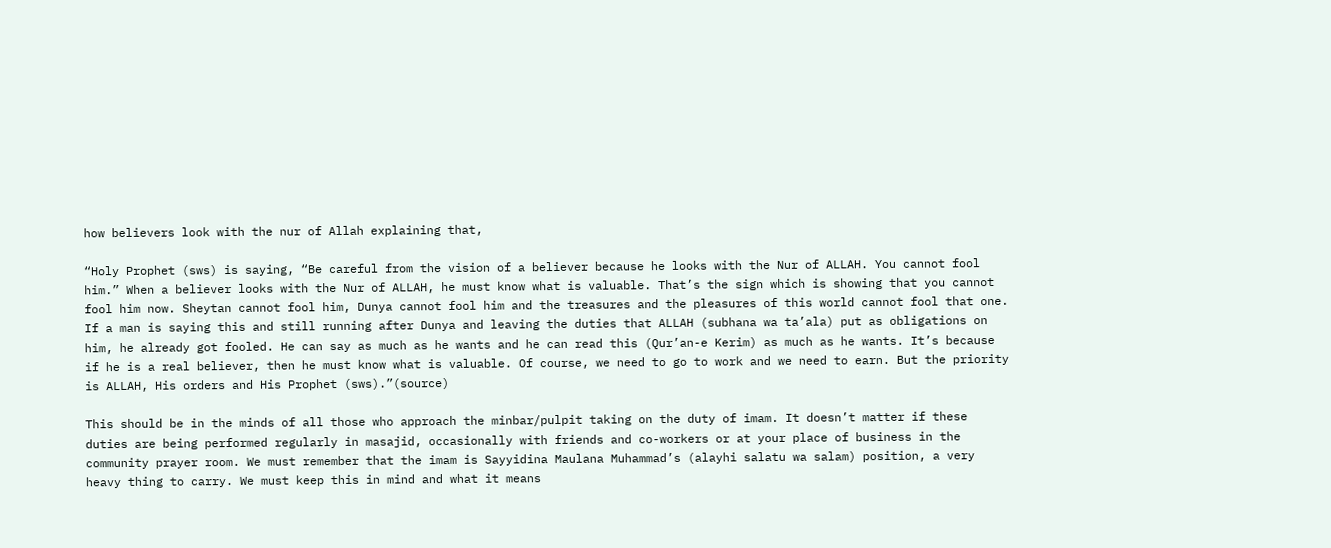how believers look with the nur of Allah explaining that,

“Holy Prophet (sws) is saying, “Be careful from the vision of a believer because he looks with the Nur of ALLAH. You cannot fool him.” When a believer looks with the Nur of ALLAH, he must know what is valuable. That’s the sign which is showing that you cannot fool him now. Sheytan cannot fool him, Dunya cannot fool him and the treasures and the pleasures of this world cannot fool that one. If a man is saying this and still running after Dunya and leaving the duties that ALLAH (subhana wa ta’ala) put as obligations on him, he already got fooled. He can say as much as he wants and he can read this (Qur’an-e Kerim) as much as he wants. It’s because if he is a real believer, then he must know what is valuable. Of course, we need to go to work and we need to earn. But the priority is ALLAH, His orders and His Prophet (sws).”(source)

This should be in the minds of all those who approach the minbar/pulpit taking on the duty of imam. It doesn’t matter if these duties are being performed regularly in masajid, occasionally with friends and co-workers or at your place of business in the community prayer room. We must remember that the imam is Sayyidina Maulana Muhammad’s (alayhi salatu wa salam) position, a very heavy thing to carry. We must keep this in mind and what it means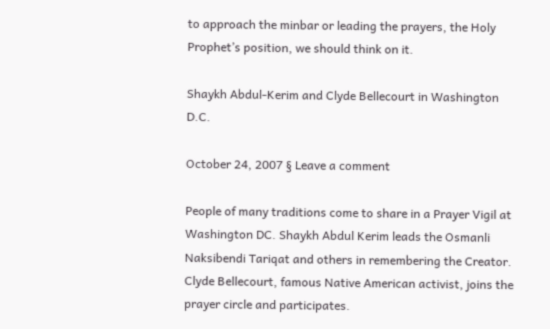to approach the minbar or leading the prayers, the Holy Prophet’s position, we should think on it.

Shaykh Abdul-Kerim and Clyde Bellecourt in Washington D.C.

October 24, 2007 § Leave a comment

People of many traditions come to share in a Prayer Vigil at Washington DC. Shaykh Abdul Kerim leads the Osmanli Naksibendi Tariqat and others in remembering the Creator. Clyde Bellecourt, famous Native American activist, joins the prayer circle and participates.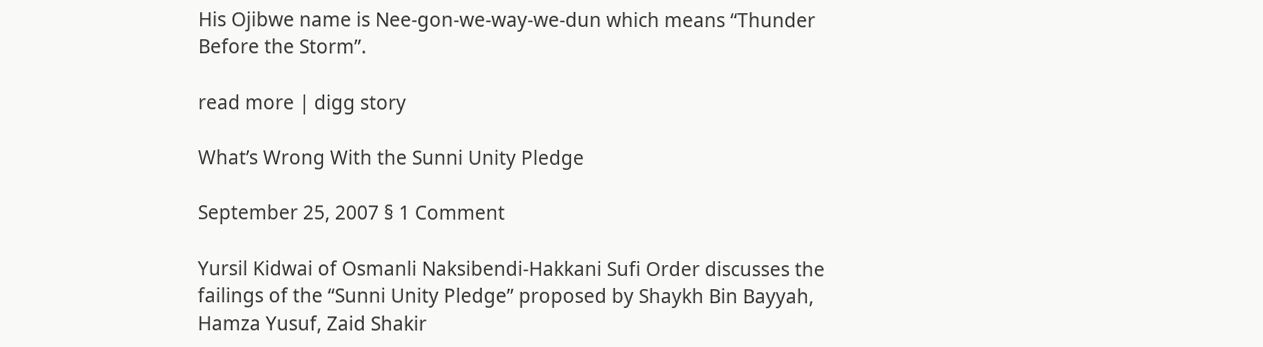His Ojibwe name is Nee-gon-we-way-we-dun which means “Thunder Before the Storm”.

read more | digg story

What’s Wrong With the Sunni Unity Pledge

September 25, 2007 § 1 Comment

Yursil Kidwai of Osmanli Naksibendi-Hakkani Sufi Order discusses the failings of the “Sunni Unity Pledge” proposed by Shaykh Bin Bayyah, Hamza Yusuf, Zaid Shakir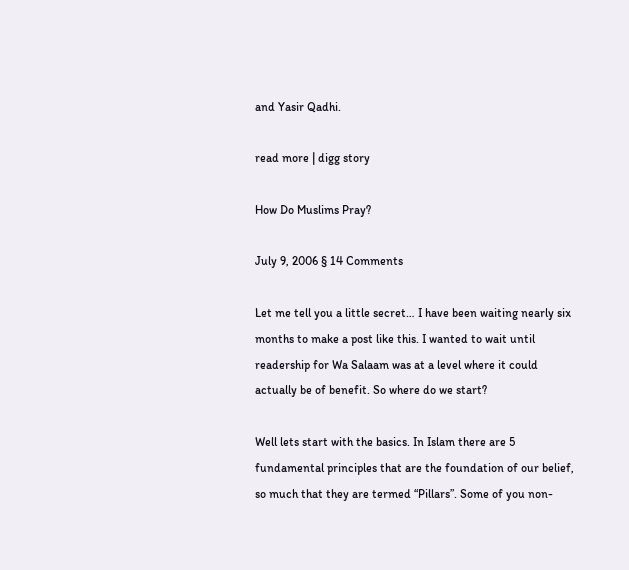and Yasir Qadhi.

read more | digg story

How Do Muslims Pray?

July 9, 2006 § 14 Comments

Let me tell you a little secret… I have been waiting nearly six months to make a post like this. I wanted to wait until readership for Wa Salaam was at a level where it could actually be of benefit. So where do we start?

Well lets start with the basics. In Islam there are 5 fundamental principles that are the foundation of our belief, so much that they are termed “Pillars”. Some of you non-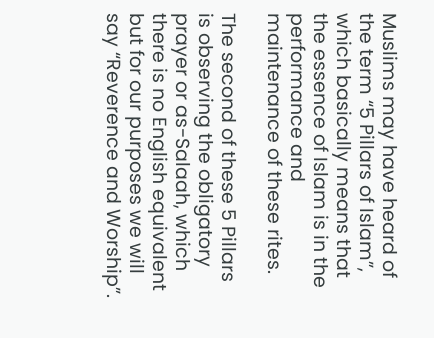Muslims may have heard of the term “5 Pillars of Islam”, which basically means that the essence of Islam is in the performance and maintenance of these rites.

The second of these 5 Pillars is observing the obligatory prayer or as-Salaah, which there is no English equivalent but for our purposes we will say “Reverence and Worship”.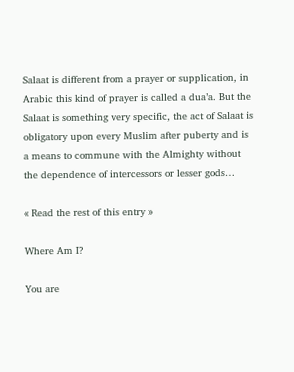Salaat is different from a prayer or supplication, in Arabic this kind of prayer is called a dua’a. But the Salaat is something very specific, the act of Salaat is obligatory upon every Muslim after puberty and is a means to commune with the Almighty without the dependence of intercessors or lesser gods…

« Read the rest of this entry »

Where Am I?

You are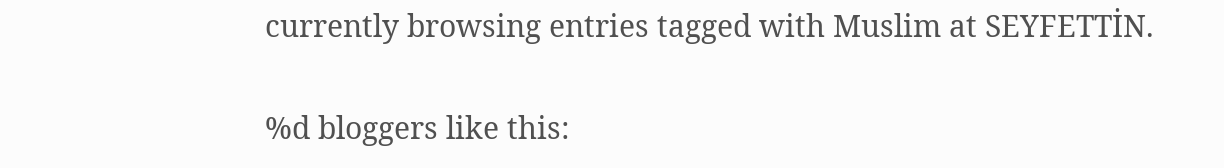currently browsing entries tagged with Muslim at SEYFETTİN.

%d bloggers like this: